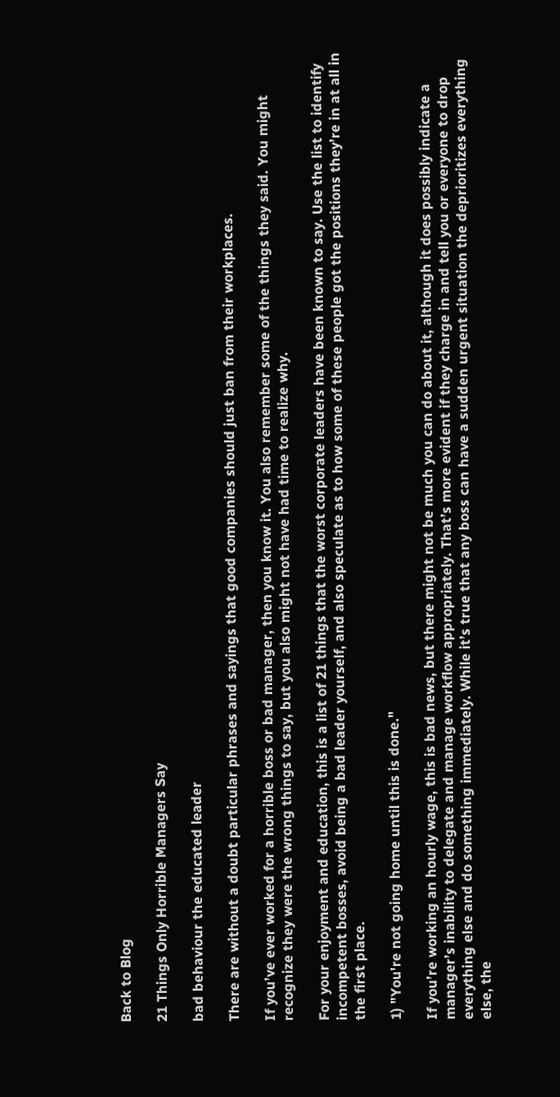Back to Blog

21 Things Only Horrible Managers Say

bad behaviour the educated leader

There are without a doubt particular phrases and sayings that good companies should just ban from their workplaces.

If you’ve ever worked for a horrible boss or bad manager, then you know it. You also remember some of the things they said. You might recognize they were the wrong things to say, but you also might not have had time to realize why.

For your enjoyment and education, this is a list of 21 things that the worst corporate leaders have been known to say. Use the list to identify incompetent bosses, avoid being a bad leader yourself, and also speculate as to how some of these people got the positions they’re in at all in the first place.

1) "You're not going home until this is done."

If you’re working an hourly wage, this is bad news, but there might not be much you can do about it, although it does possibly indicate a manager’s inability to delegate and manage workflow appropriately. That’s more evident if they charge in and tell you or everyone to drop everything else and do something immediately. While it’s true that any boss can have a sudden urgent situation the deprioritizes everything else, the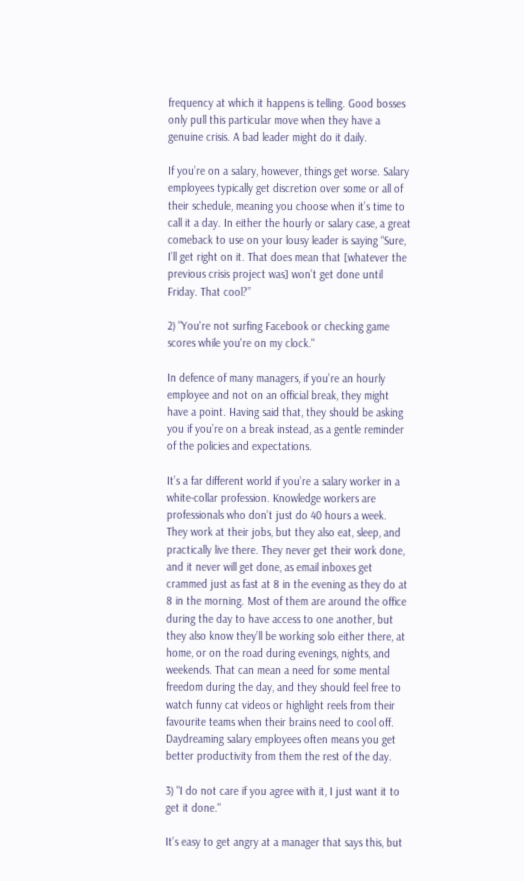frequency at which it happens is telling. Good bosses only pull this particular move when they have a genuine crisis. A bad leader might do it daily.

If you’re on a salary, however, things get worse. Salary employees typically get discretion over some or all of their schedule, meaning you choose when it’s time to call it a day. In either the hourly or salary case, a great comeback to use on your lousy leader is saying “Sure, I’ll get right on it. That does mean that [whatever the previous crisis project was] won’t get done until Friday. That cool?”

2) "You're not surfing Facebook or checking game scores while you're on my clock."

In defence of many managers, if you’re an hourly employee and not on an official break, they might have a point. Having said that, they should be asking you if you’re on a break instead, as a gentle reminder of the policies and expectations.

It’s a far different world if you’re a salary worker in a white-collar profession. Knowledge workers are professionals who don’t just do 40 hours a week. They work at their jobs, but they also eat, sleep, and practically live there. They never get their work done, and it never will get done, as email inboxes get crammed just as fast at 8 in the evening as they do at 8 in the morning. Most of them are around the office during the day to have access to one another, but they also know they’ll be working solo either there, at home, or on the road during evenings, nights, and weekends. That can mean a need for some mental freedom during the day, and they should feel free to watch funny cat videos or highlight reels from their favourite teams when their brains need to cool off. Daydreaming salary employees often means you get better productivity from them the rest of the day.

3) "I do not care if you agree with it, I just want it to get it done."

It’s easy to get angry at a manager that says this, but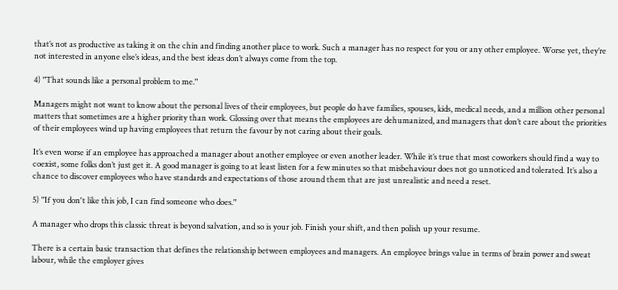that’s not as productive as taking it on the chin and finding another place to work. Such a manager has no respect for you or any other employee. Worse yet, they’re not interested in anyone else’s ideas, and the best ideas don’t always come from the top.

4) "That sounds like a personal problem to me."

Managers might not want to know about the personal lives of their employees, but people do have families, spouses, kids, medical needs, and a million other personal matters that sometimes are a higher priority than work. Glossing over that means the employees are dehumanized, and managers that don’t care about the priorities of their employees wind up having employees that return the favour by not caring about their goals.

It’s even worse if an employee has approached a manager about another employee or even another leader. While it’s true that most coworkers should find a way to coexist, some folks don’t just get it. A good manager is going to at least listen for a few minutes so that misbehaviour does not go unnoticed and tolerated. It’s also a chance to discover employees who have standards and expectations of those around them that are just unrealistic and need a reset.

5) "If you don't like this job, I can find someone who does."

A manager who drops this classic threat is beyond salvation, and so is your job. Finish your shift, and then polish up your resume.

There is a certain basic transaction that defines the relationship between employees and managers. An employee brings value in terms of brain power and sweat labour, while the employer gives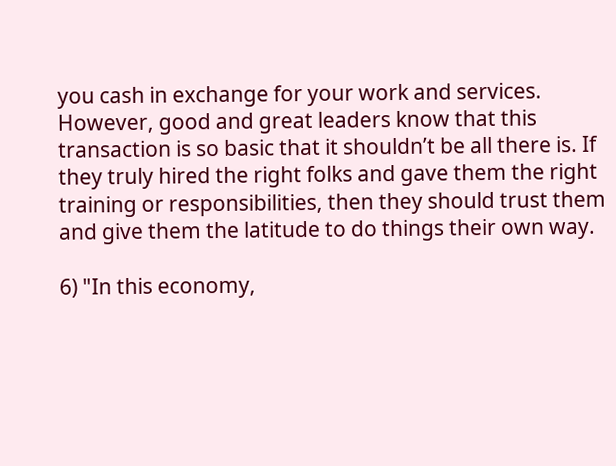you cash in exchange for your work and services. However, good and great leaders know that this transaction is so basic that it shouldn’t be all there is. If they truly hired the right folks and gave them the right training or responsibilities, then they should trust them and give them the latitude to do things their own way.

6) "In this economy,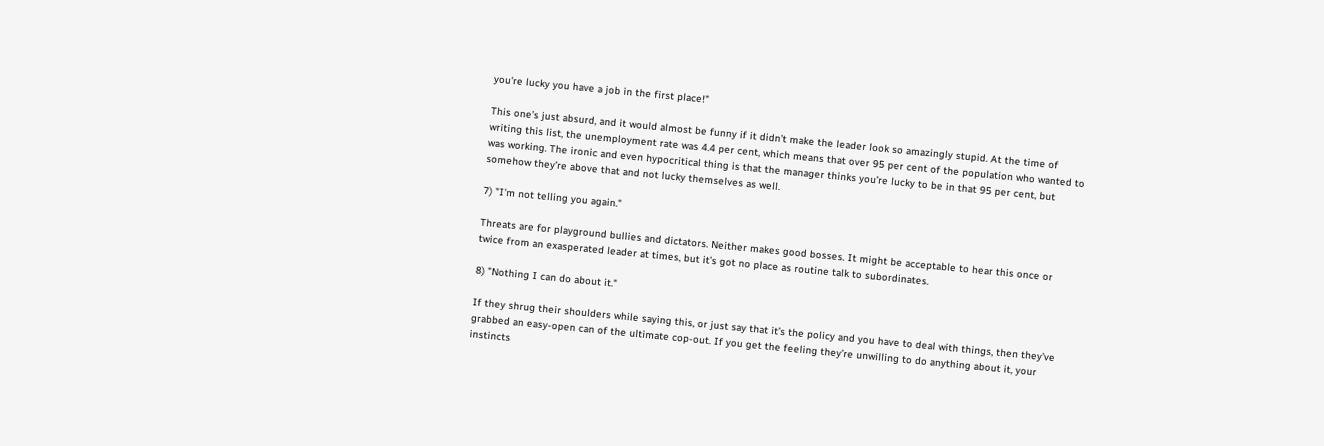you're lucky you have a job in the first place!"

This one’s just absurd, and it would almost be funny if it didn’t make the leader look so amazingly stupid. At the time of writing this list, the unemployment rate was 4.4 per cent, which means that over 95 per cent of the population who wanted to was working. The ironic and even hypocritical thing is that the manager thinks you’re lucky to be in that 95 per cent, but somehow they’re above that and not lucky themselves as well.

7) "I'm not telling you again."

Threats are for playground bullies and dictators. Neither makes good bosses. It might be acceptable to hear this once or twice from an exasperated leader at times, but it’s got no place as routine talk to subordinates.

8) "Nothing I can do about it."

If they shrug their shoulders while saying this, or just say that it’s the policy and you have to deal with things, then they’ve grabbed an easy-open can of the ultimate cop-out. If you get the feeling they’re unwilling to do anything about it, your instincts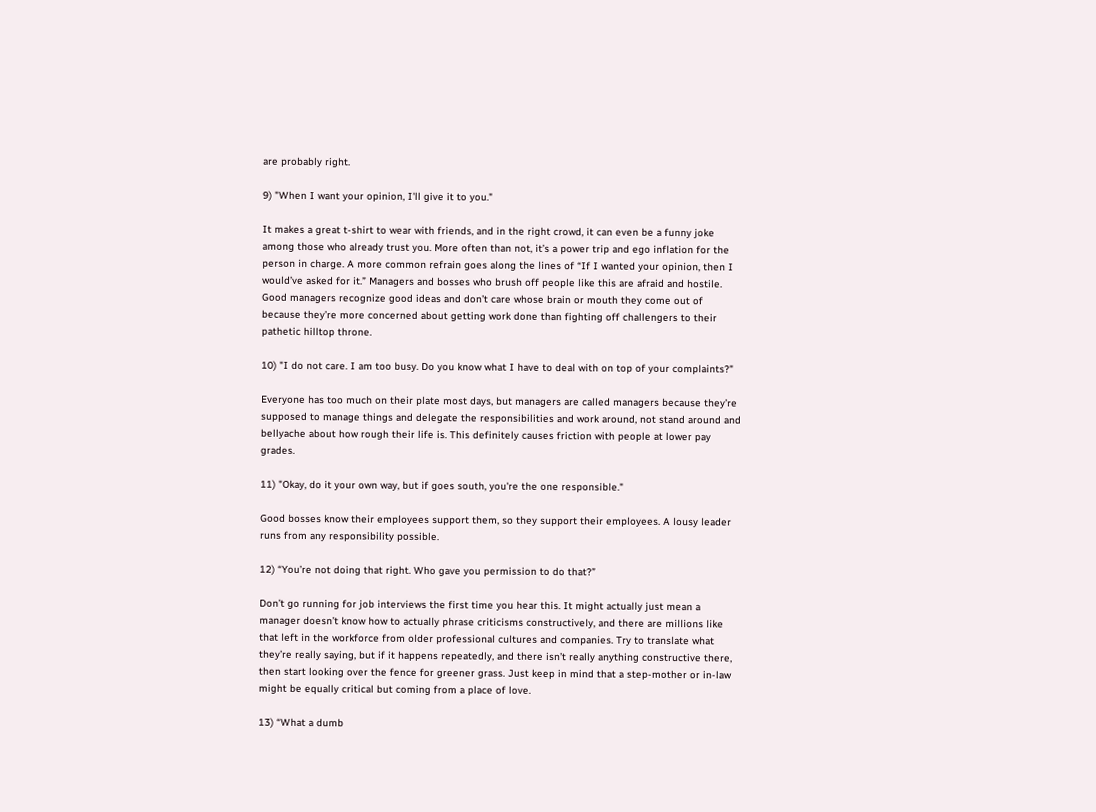are probably right.

9) "When I want your opinion, I'll give it to you."

It makes a great t-shirt to wear with friends, and in the right crowd, it can even be a funny joke among those who already trust you. More often than not, it’s a power trip and ego inflation for the person in charge. A more common refrain goes along the lines of “If I wanted your opinion, then I would’ve asked for it.” Managers and bosses who brush off people like this are afraid and hostile. Good managers recognize good ideas and don’t care whose brain or mouth they come out of because they’re more concerned about getting work done than fighting off challengers to their pathetic hilltop throne.

10) "I do not care. I am too busy. Do you know what I have to deal with on top of your complaints?"

Everyone has too much on their plate most days, but managers are called managers because they’re supposed to manage things and delegate the responsibilities and work around, not stand around and bellyache about how rough their life is. This definitely causes friction with people at lower pay grades.

11) "Okay, do it your own way, but if goes south, you're the one responsible."

Good bosses know their employees support them, so they support their employees. A lousy leader runs from any responsibility possible.

12) “You’re not doing that right. Who gave you permission to do that?”

Don’t go running for job interviews the first time you hear this. It might actually just mean a manager doesn’t know how to actually phrase criticisms constructively, and there are millions like that left in the workforce from older professional cultures and companies. Try to translate what they’re really saying, but if it happens repeatedly, and there isn’t really anything constructive there, then start looking over the fence for greener grass. Just keep in mind that a step-mother or in-law might be equally critical but coming from a place of love.

13) “What a dumb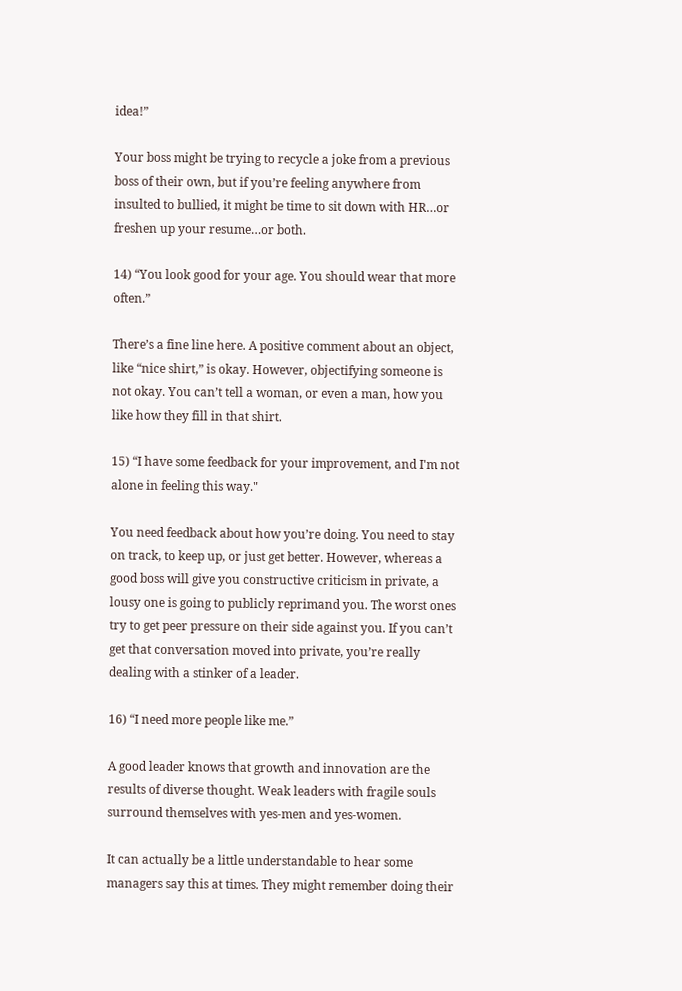idea!”

Your boss might be trying to recycle a joke from a previous boss of their own, but if you’re feeling anywhere from insulted to bullied, it might be time to sit down with HR…or freshen up your resume…or both.

14) “You look good for your age. You should wear that more often.”

There’s a fine line here. A positive comment about an object, like “nice shirt,” is okay. However, objectifying someone is not okay. You can’t tell a woman, or even a man, how you like how they fill in that shirt.

15) “I have some feedback for your improvement, and I'm not alone in feeling this way."

You need feedback about how you’re doing. You need to stay on track, to keep up, or just get better. However, whereas a good boss will give you constructive criticism in private, a lousy one is going to publicly reprimand you. The worst ones try to get peer pressure on their side against you. If you can’t get that conversation moved into private, you’re really dealing with a stinker of a leader.

16) “I need more people like me.”

A good leader knows that growth and innovation are the results of diverse thought. Weak leaders with fragile souls surround themselves with yes-men and yes-women.

It can actually be a little understandable to hear some managers say this at times. They might remember doing their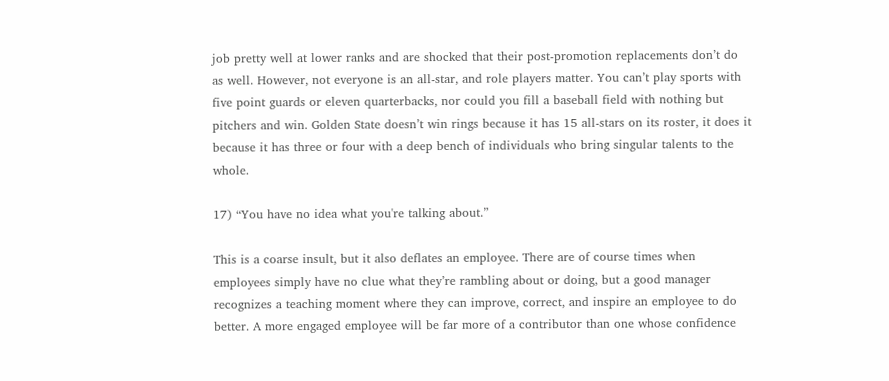job pretty well at lower ranks and are shocked that their post-promotion replacements don’t do as well. However, not everyone is an all-star, and role players matter. You can’t play sports with five point guards or eleven quarterbacks, nor could you fill a baseball field with nothing but pitchers and win. Golden State doesn’t win rings because it has 15 all-stars on its roster, it does it because it has three or four with a deep bench of individuals who bring singular talents to the whole.

17) “You have no idea what you're talking about.”

This is a coarse insult, but it also deflates an employee. There are of course times when employees simply have no clue what they’re rambling about or doing, but a good manager recognizes a teaching moment where they can improve, correct, and inspire an employee to do better. A more engaged employee will be far more of a contributor than one whose confidence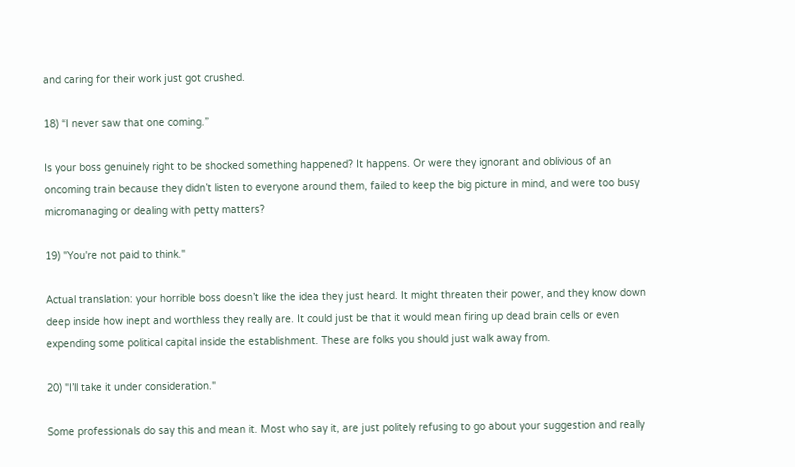and caring for their work just got crushed.

18) “I never saw that one coming.”

Is your boss genuinely right to be shocked something happened? It happens. Or were they ignorant and oblivious of an oncoming train because they didn’t listen to everyone around them, failed to keep the big picture in mind, and were too busy micromanaging or dealing with petty matters?

19) "You're not paid to think."

Actual translation: your horrible boss doesn’t like the idea they just heard. It might threaten their power, and they know down deep inside how inept and worthless they really are. It could just be that it would mean firing up dead brain cells or even expending some political capital inside the establishment. These are folks you should just walk away from.

20) "I’ll take it under consideration."

Some professionals do say this and mean it. Most who say it, are just politely refusing to go about your suggestion and really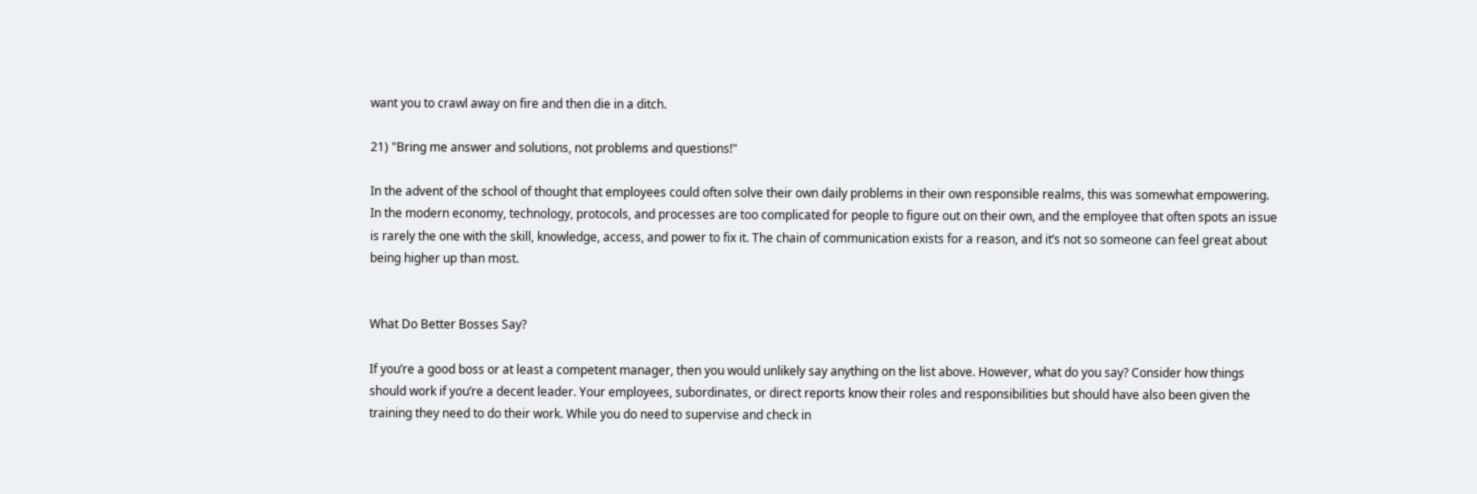want you to crawl away on fire and then die in a ditch.

21) "Bring me answer and solutions, not problems and questions!"

In the advent of the school of thought that employees could often solve their own daily problems in their own responsible realms, this was somewhat empowering. In the modern economy, technology, protocols, and processes are too complicated for people to figure out on their own, and the employee that often spots an issue is rarely the one with the skill, knowledge, access, and power to fix it. The chain of communication exists for a reason, and it’s not so someone can feel great about being higher up than most.


What Do Better Bosses Say?

If you’re a good boss or at least a competent manager, then you would unlikely say anything on the list above. However, what do you say? Consider how things should work if you’re a decent leader. Your employees, subordinates, or direct reports know their roles and responsibilities but should have also been given the training they need to do their work. While you do need to supervise and check in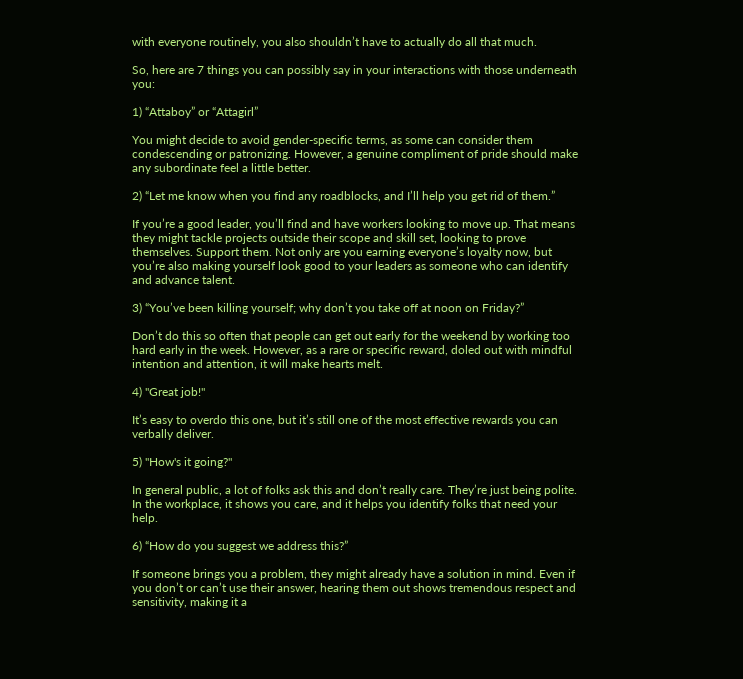with everyone routinely, you also shouldn’t have to actually do all that much.

So, here are 7 things you can possibly say in your interactions with those underneath you:

1) “Attaboy” or “Attagirl”

You might decide to avoid gender-specific terms, as some can consider them condescending or patronizing. However, a genuine compliment of pride should make any subordinate feel a little better.

2) “Let me know when you find any roadblocks, and I’ll help you get rid of them.”

If you’re a good leader, you’ll find and have workers looking to move up. That means they might tackle projects outside their scope and skill set, looking to prove themselves. Support them. Not only are you earning everyone’s loyalty now, but you’re also making yourself look good to your leaders as someone who can identify and advance talent.

3) “You’ve been killing yourself; why don’t you take off at noon on Friday?”

Don’t do this so often that people can get out early for the weekend by working too hard early in the week. However, as a rare or specific reward, doled out with mindful intention and attention, it will make hearts melt.

4) "Great job!"

It’s easy to overdo this one, but it’s still one of the most effective rewards you can verbally deliver.

5) "How's it going?"

In general public, a lot of folks ask this and don’t really care. They’re just being polite. In the workplace, it shows you care, and it helps you identify folks that need your help.

6) “How do you suggest we address this?”

If someone brings you a problem, they might already have a solution in mind. Even if you don’t or can’t use their answer, hearing them out shows tremendous respect and sensitivity, making it a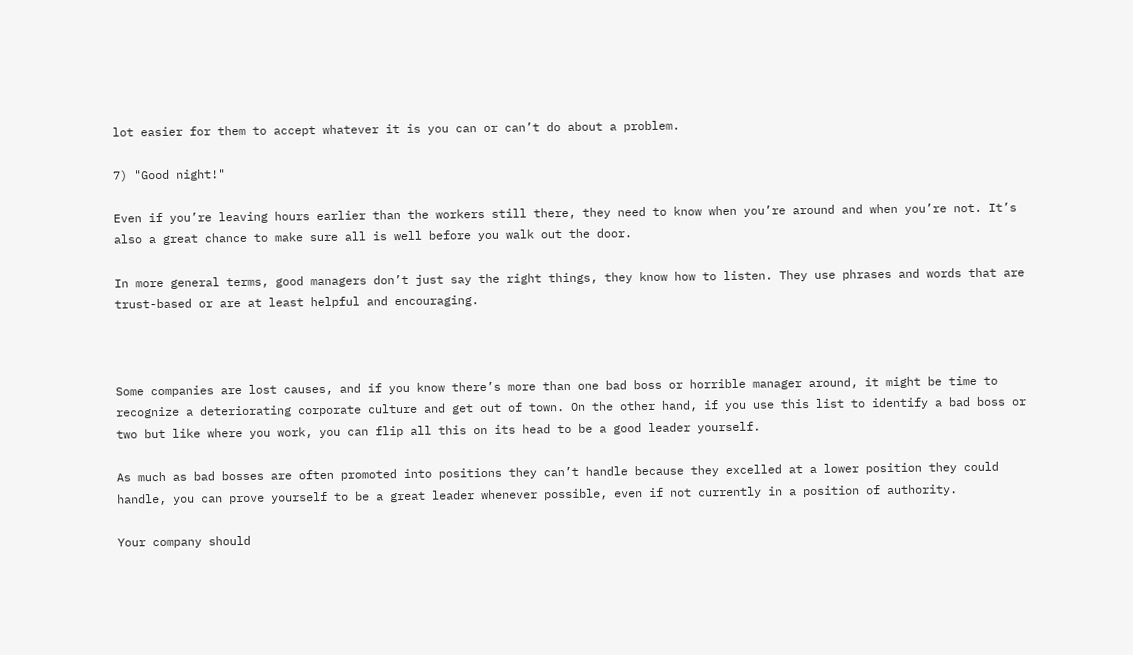lot easier for them to accept whatever it is you can or can’t do about a problem.

7) "Good night!"

Even if you’re leaving hours earlier than the workers still there, they need to know when you’re around and when you’re not. It’s also a great chance to make sure all is well before you walk out the door.

In more general terms, good managers don’t just say the right things, they know how to listen. They use phrases and words that are trust-based or are at least helpful and encouraging.



Some companies are lost causes, and if you know there’s more than one bad boss or horrible manager around, it might be time to recognize a deteriorating corporate culture and get out of town. On the other hand, if you use this list to identify a bad boss or two but like where you work, you can flip all this on its head to be a good leader yourself.

As much as bad bosses are often promoted into positions they can’t handle because they excelled at a lower position they could handle, you can prove yourself to be a great leader whenever possible, even if not currently in a position of authority.

Your company should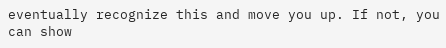eventually recognize this and move you up. If not, you can show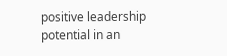positive leadership potential in an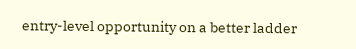entry-level opportunity on a better ladder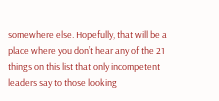somewhere else. Hopefully, that will be a place where you don’t hear any of the 21 things on this list that only incompetent leaders say to those looking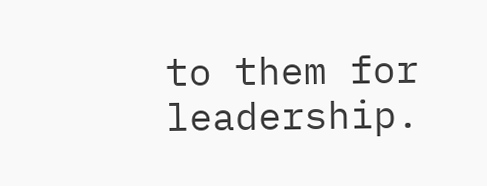to them for leadership.